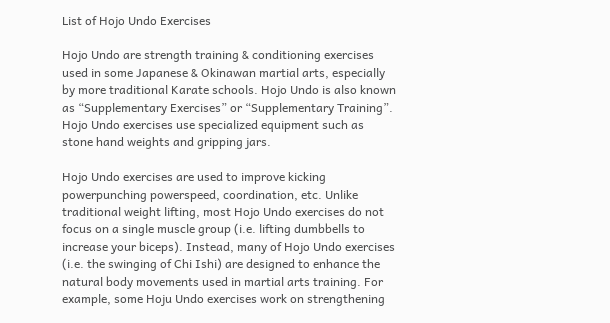List of Hojo Undo Exercises

Hojo Undo are strength training & conditioning exercises used in some Japanese & Okinawan martial arts, especially by more traditional Karate schools. Hojo Undo is also known as “Supplementary Exercises” or “Supplementary Training”. Hojo Undo exercises use specialized equipment such as stone hand weights and gripping jars.

Hojo Undo exercises are used to improve kicking powerpunching powerspeed, coordination, etc. Unlike traditional weight lifting, most Hojo Undo exercises do not focus on a single muscle group (i.e. lifting dumbbells to increase your biceps). Instead, many of Hojo Undo exercises (i.e. the swinging of Chi Ishi) are designed to enhance the natural body movements used in martial arts training. For example, some Hoju Undo exercises work on strengthening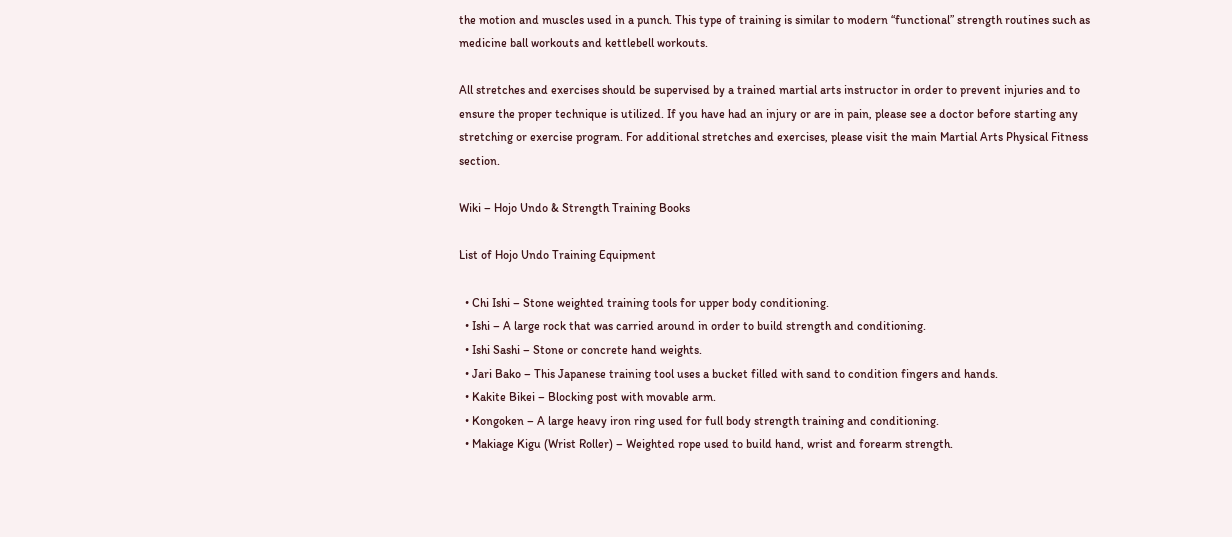the motion and muscles used in a punch. This type of training is similar to modern “functional” strength routines such as medicine ball workouts and kettlebell workouts.

All stretches and exercises should be supervised by a trained martial arts instructor in order to prevent injuries and to ensure the proper technique is utilized. If you have had an injury or are in pain, please see a doctor before starting any stretching or exercise program. For additional stretches and exercises, please visit the main Martial Arts Physical Fitness section.

Wiki – Hojo Undo & Strength Training Books

List of Hojo Undo Training Equipment

  • Chi Ishi – Stone weighted training tools for upper body conditioning.
  • Ishi – A large rock that was carried around in order to build strength and conditioning.
  • Ishi Sashi – Stone or concrete hand weights.
  • Jari Bako – This Japanese training tool uses a bucket filled with sand to condition fingers and hands.
  • Kakite Bikei – Blocking post with movable arm.
  • Kongoken – A large heavy iron ring used for full body strength training and conditioning.
  • Makiage Kigu (Wrist Roller) – Weighted rope used to build hand, wrist and forearm strength.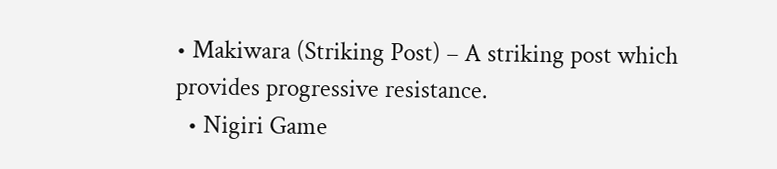• Makiwara (Striking Post) – A striking post which provides progressive resistance.
  • Nigiri Game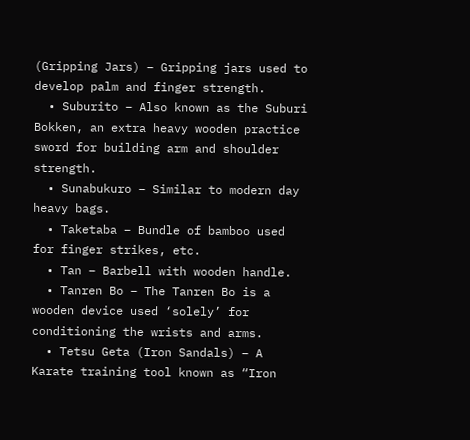(Gripping Jars) – Gripping jars used to develop palm and finger strength.
  • Suburito – Also known as the Suburi Bokken, an extra heavy wooden practice sword for building arm and shoulder strength.
  • Sunabukuro – Similar to modern day heavy bags.
  • Taketaba – Bundle of bamboo used for finger strikes, etc.
  • Tan – Barbell with wooden handle.
  • Tanren Bo – The Tanren Bo is a wooden device used ‘solely’ for conditioning the wrists and arms.
  • Tetsu Geta (Iron Sandals) – A Karate training tool known as “Iron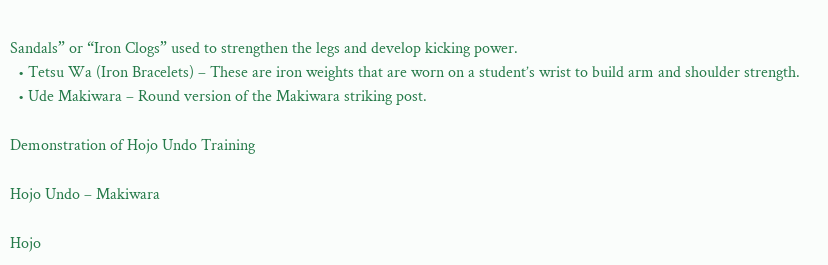Sandals” or “Iron Clogs” used to strengthen the legs and develop kicking power.
  • Tetsu Wa (Iron Bracelets) – These are iron weights that are worn on a student’s wrist to build arm and shoulder strength.
  • Ude Makiwara – Round version of the Makiwara striking post.

Demonstration of Hojo Undo Training

Hojo Undo – Makiwara

Hojo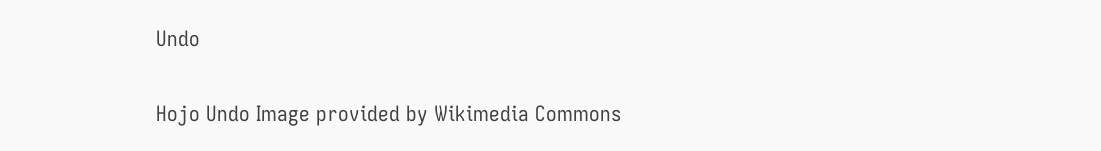Undo

Hojo Undo Image provided by Wikimedia Commons